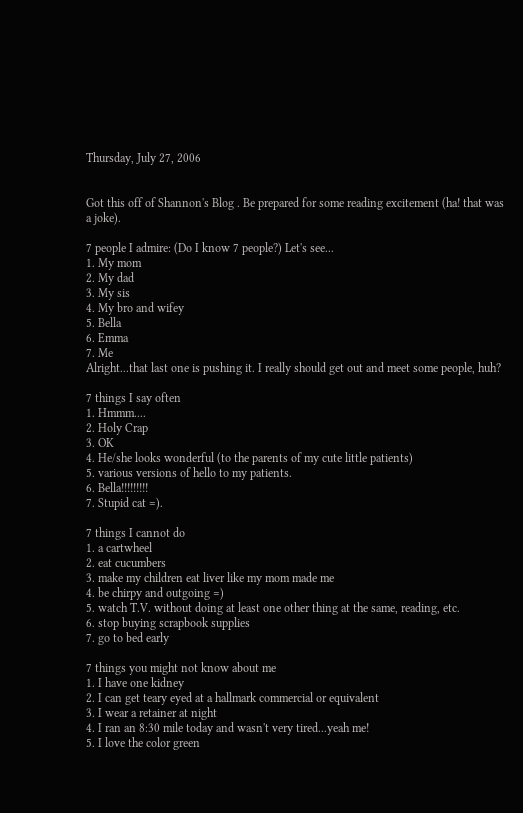Thursday, July 27, 2006


Got this off of Shannon's Blog . Be prepared for some reading excitement (ha! that was a joke).

7 people I admire: (Do I know 7 people?) Let's see...
1. My mom
2. My dad
3. My sis
4. My bro and wifey
5. Bella
6. Emma
7. Me
Alright...that last one is pushing it. I really should get out and meet some people, huh?

7 things I say often
1. Hmmm....
2. Holy Crap
3. OK
4. He/she looks wonderful (to the parents of my cute little patients)
5. various versions of hello to my patients.
6. Bella!!!!!!!!!
7. Stupid cat =).

7 things I cannot do
1. a cartwheel
2. eat cucumbers
3. make my children eat liver like my mom made me
4. be chirpy and outgoing =)
5. watch T.V. without doing at least one other thing at the same, reading, etc.
6. stop buying scrapbook supplies
7. go to bed early

7 things you might not know about me
1. I have one kidney
2. I can get teary eyed at a hallmark commercial or equivalent
3. I wear a retainer at night
4. I ran an 8:30 mile today and wasn't very tired...yeah me!
5. I love the color green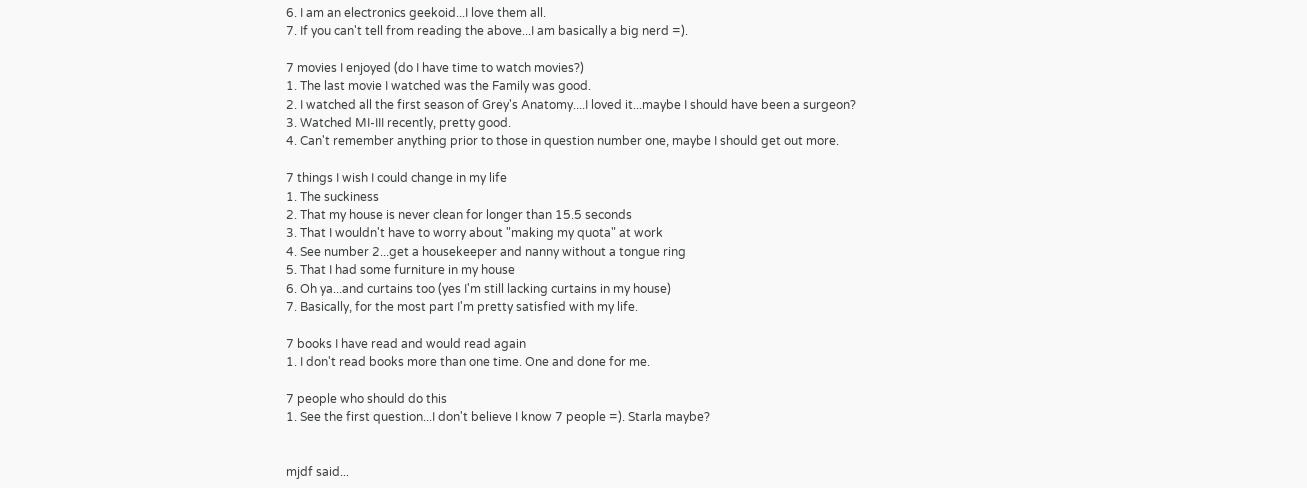6. I am an electronics geekoid...I love them all.
7. If you can't tell from reading the above...I am basically a big nerd =).

7 movies I enjoyed (do I have time to watch movies?)
1. The last movie I watched was the Family was good.
2. I watched all the first season of Grey's Anatomy....I loved it...maybe I should have been a surgeon?
3. Watched MI-III recently, pretty good.
4. Can't remember anything prior to those in question number one, maybe I should get out more.

7 things I wish I could change in my life
1. The suckiness
2. That my house is never clean for longer than 15.5 seconds
3. That I wouldn't have to worry about "making my quota" at work
4. See number 2...get a housekeeper and nanny without a tongue ring
5. That I had some furniture in my house
6. Oh ya...and curtains too (yes I'm still lacking curtains in my house)
7. Basically, for the most part I'm pretty satisfied with my life.

7 books I have read and would read again
1. I don't read books more than one time. One and done for me.

7 people who should do this
1. See the first question...I don't believe I know 7 people =). Starla maybe?


mjdf said...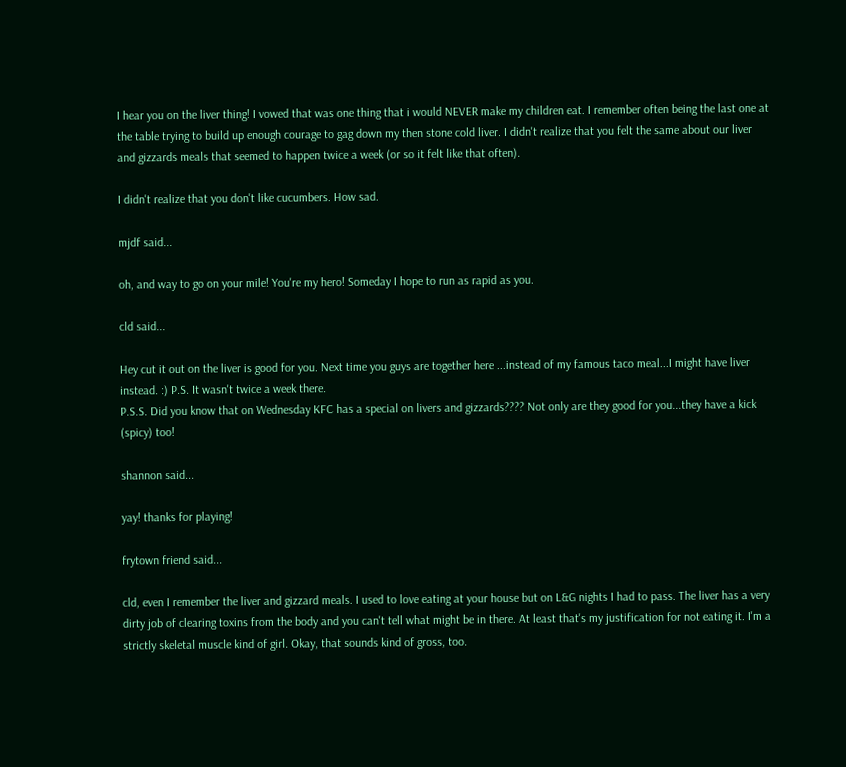I hear you on the liver thing! I vowed that was one thing that i would NEVER make my children eat. I remember often being the last one at the table trying to build up enough courage to gag down my then stone cold liver. I didn't realize that you felt the same about our liver and gizzards meals that seemed to happen twice a week (or so it felt like that often).

I didn't realize that you don't like cucumbers. How sad.

mjdf said...

oh, and way to go on your mile! You're my hero! Someday I hope to run as rapid as you.

cld said...

Hey cut it out on the liver is good for you. Next time you guys are together here ...instead of my famous taco meal...I might have liver instead. :) P.S. It wasn't twice a week there.
P.S.S. Did you know that on Wednesday KFC has a special on livers and gizzards???? Not only are they good for you...they have a kick (spicy) too!

shannon said...

yay! thanks for playing!

frytown friend said...

cld, even I remember the liver and gizzard meals. I used to love eating at your house but on L&G nights I had to pass. The liver has a very dirty job of clearing toxins from the body and you can't tell what might be in there. At least that's my justification for not eating it. I'm a strictly skeletal muscle kind of girl. Okay, that sounds kind of gross, too.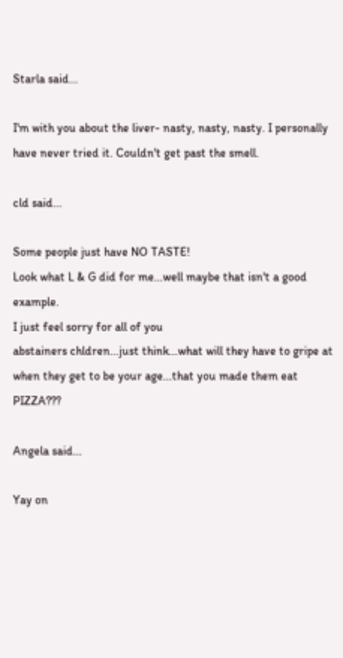Starla said...

I'm with you about the liver- nasty, nasty, nasty. I personally have never tried it. Couldn't get past the smell.

cld said...

Some people just have NO TASTE!
Look what L & G did for me...well maybe that isn't a good example.
I just feel sorry for all of you
abstainers chldren...just think...what will they have to gripe at when they get to be your age...that you made them eat PIZZA???

Angela said...

Yay on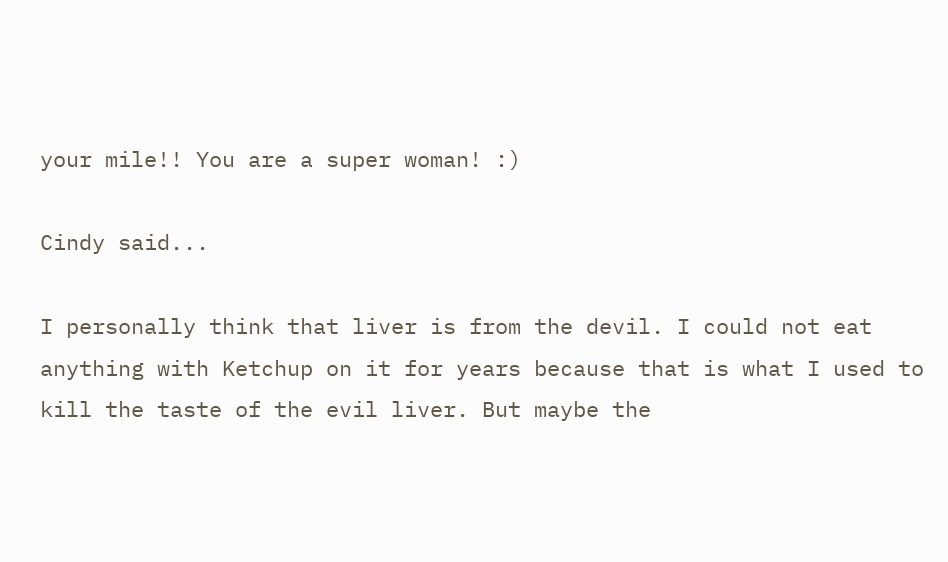your mile!! You are a super woman! :)

Cindy said...

I personally think that liver is from the devil. I could not eat anything with Ketchup on it for years because that is what I used to kill the taste of the evil liver. But maybe the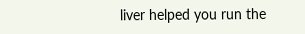liver helped you run the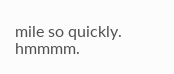mile so quickly. hmmmm.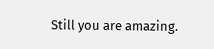Still you are amazing.